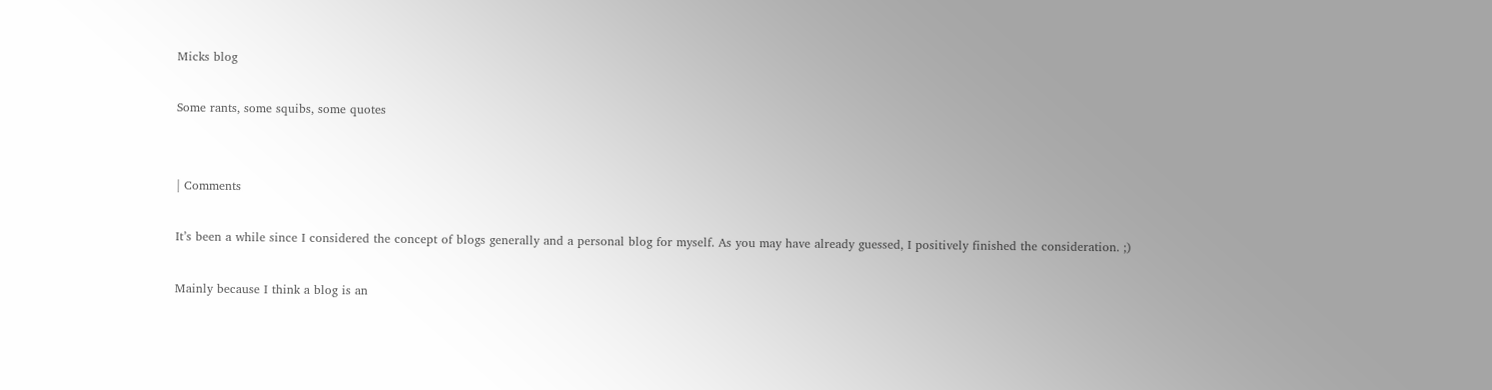Micks blog

Some rants, some squibs, some quotes


| Comments

It’s been a while since I considered the concept of blogs generally and a personal blog for myself. As you may have already guessed, I positively finished the consideration. ;)

Mainly because I think a blog is an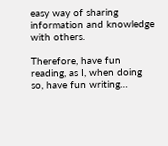easy way of sharing information and knowledge with others.

Therefore, have fun reading, as I, when doing so, have fun writing…